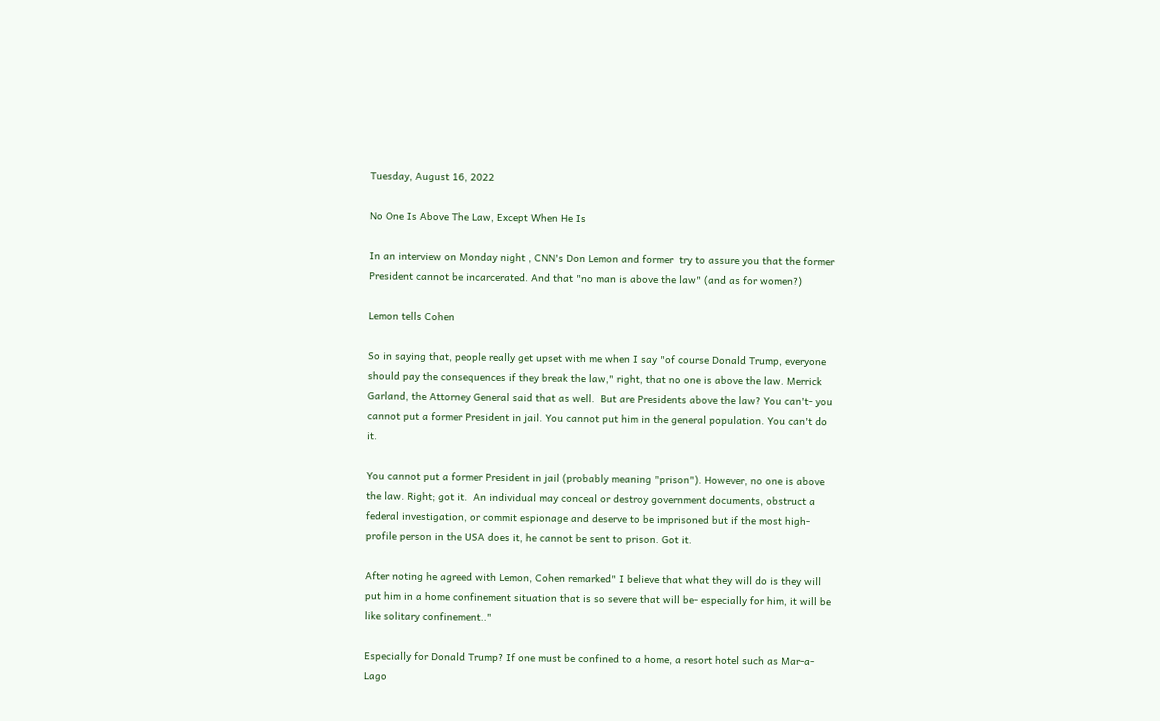Tuesday, August 16, 2022

No One Is Above The Law, Except When He Is

In an interview on Monday night , CNN's Don Lemon and former  try to assure you that the former President cannot be incarcerated. And that "no man is above the law" (and as for women?)

Lemon tells Cohen

So in saying that, people really get upset with me when I say "of course Donald Trump, everyone should pay the consequences if they break the law," right, that no one is above the law. Merrick Garland, the Attorney General said that as well.  But are Presidents above the law? You can't- you cannot put a former President in jail. You cannot put him in the general population. You can't do it.

You cannot put a former President in jail (probably meaning "prison"). However, no one is above the law. Right; got it.  An individual may conceal or destroy government documents, obstruct a federal investigation, or commit espionage and deserve to be imprisoned but if the most high-profile person in the USA does it, he cannot be sent to prison. Got it.

After noting he agreed with Lemon, Cohen remarked" I believe that what they will do is they will put him in a home confinement situation that is so severe that will be- especially for him, it will be like solitary confinement.."

Especially for Donald Trump? If one must be confined to a home, a resort hotel such as Mar-a-Lago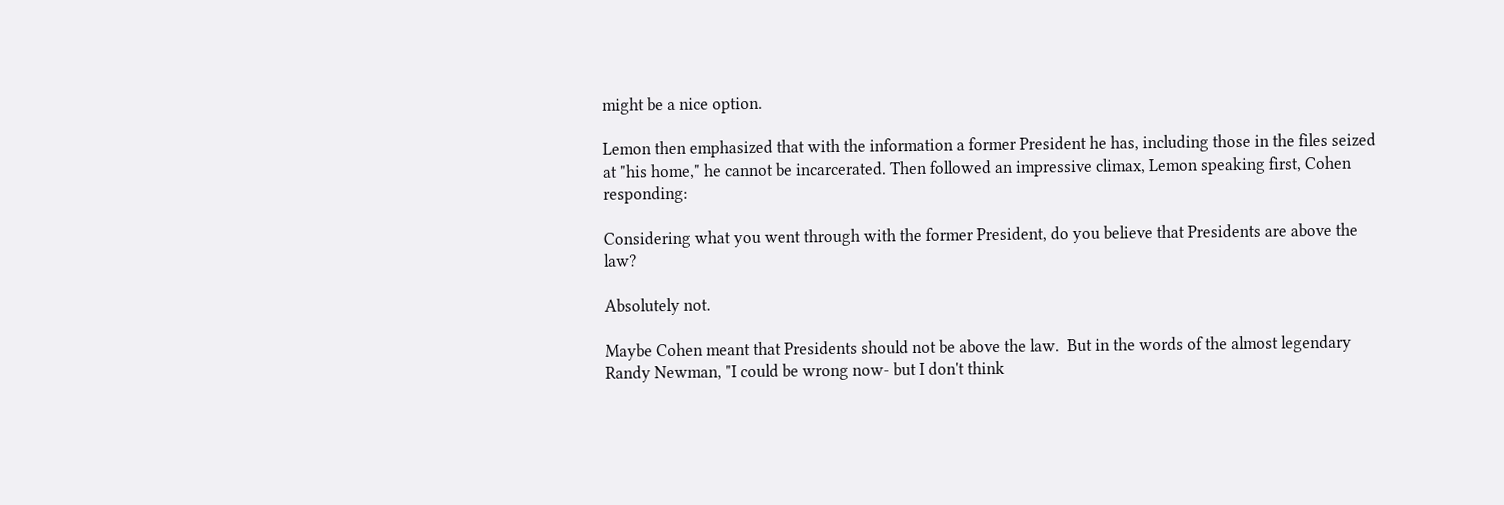might be a nice option.

Lemon then emphasized that with the information a former President he has, including those in the files seized at "his home," he cannot be incarcerated. Then followed an impressive climax, Lemon speaking first, Cohen responding:

Considering what you went through with the former President, do you believe that Presidents are above the law?

Absolutely not.

Maybe Cohen meant that Presidents should not be above the law.  But in the words of the almost legendary Randy Newman, "I could be wrong now- but I don't think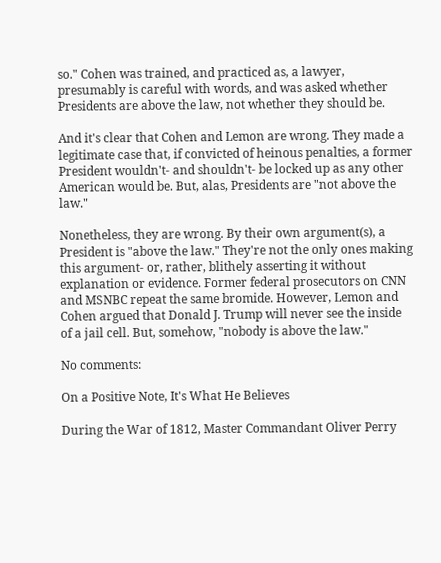so." Cohen was trained, and practiced as, a lawyer, presumably is careful with words, and was asked whether Presidents are above the law, not whether they should be.

And it's clear that Cohen and Lemon are wrong. They made a legitimate case that, if convicted of heinous penalties, a former President wouldn't- and shouldn't- be locked up as any other American would be. But, alas, Presidents are "not above the law."

Nonetheless, they are wrong. By their own argument(s), a President is "above the law." They're not the only ones making this argument- or, rather, blithely asserting it without explanation or evidence. Former federal prosecutors on CNN and MSNBC repeat the same bromide. However, Lemon and Cohen argued that Donald J. Trump will never see the inside of a jail cell. But, somehow, "nobody is above the law."

No comments:

On a Positive Note, It's What He Believes

During the War of 1812, Master Commandant Oliver Perry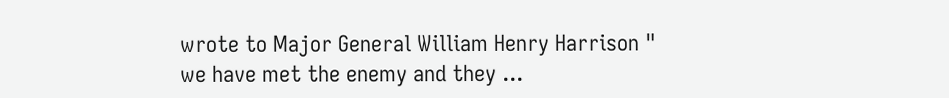wrote to Major General William Henry Harrison " we have met the enemy and they ...